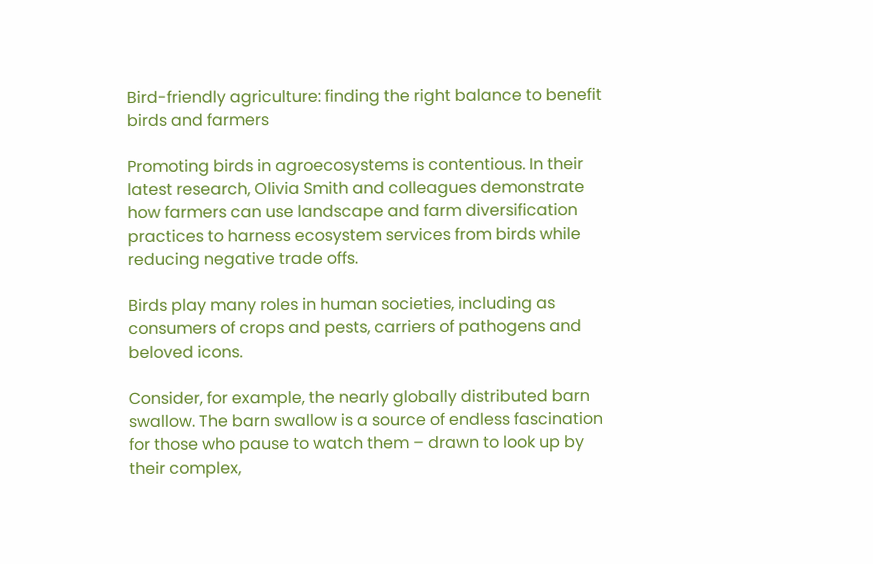Bird-friendly agriculture: finding the right balance to benefit birds and farmers

Promoting birds in agroecosystems is contentious. In their latest research, Olivia Smith and colleagues demonstrate how farmers can use landscape and farm diversification practices to harness ecosystem services from birds while reducing negative trade offs.

Birds play many roles in human societies, including as consumers of crops and pests, carriers of pathogens and beloved icons.

Consider, for example, the nearly globally distributed barn swallow. The barn swallow is a source of endless fascination for those who pause to watch them – drawn to look up by their complex,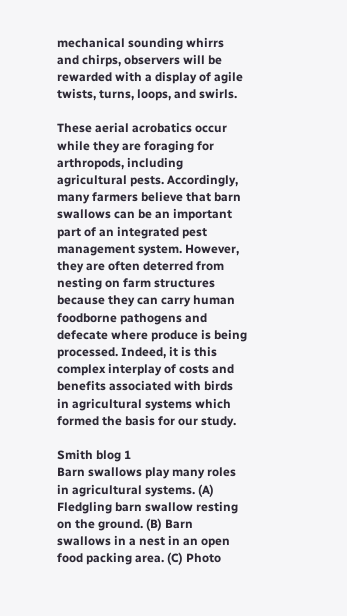mechanical sounding whirrs and chirps, observers will be rewarded with a display of agile twists, turns, loops, and swirls.

These aerial acrobatics occur while they are foraging for arthropods, including agricultural pests. Accordingly, many farmers believe that barn swallows can be an important part of an integrated pest management system. However, they are often deterred from nesting on farm structures because they can carry human foodborne pathogens and defecate where produce is being processed. Indeed, it is this complex interplay of costs and benefits associated with birds in agricultural systems which formed the basis for our study.

Smith blog 1
Barn swallows play many roles in agricultural systems. (A) Fledgling barn swallow resting on the ground. (B) Barn swallows in a nest in an open food packing area. (C) Photo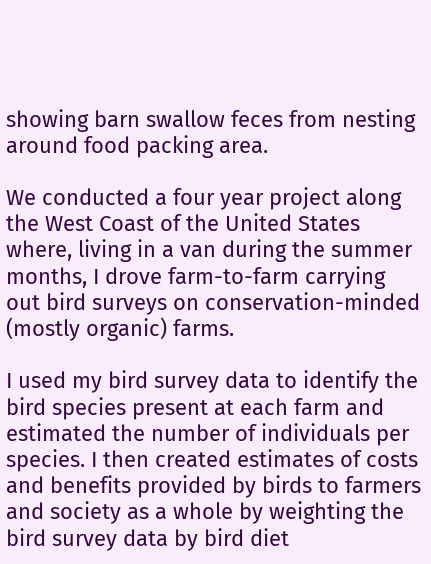showing barn swallow feces from nesting around food packing area.

We conducted a four year project along the West Coast of the United States where, living in a van during the summer months, I drove farm-to-farm carrying out bird surveys on conservation-minded (mostly organic) farms.

I used my bird survey data to identify the bird species present at each farm and estimated the number of individuals per species. I then created estimates of costs and benefits provided by birds to farmers and society as a whole by weighting the bird survey data by bird diet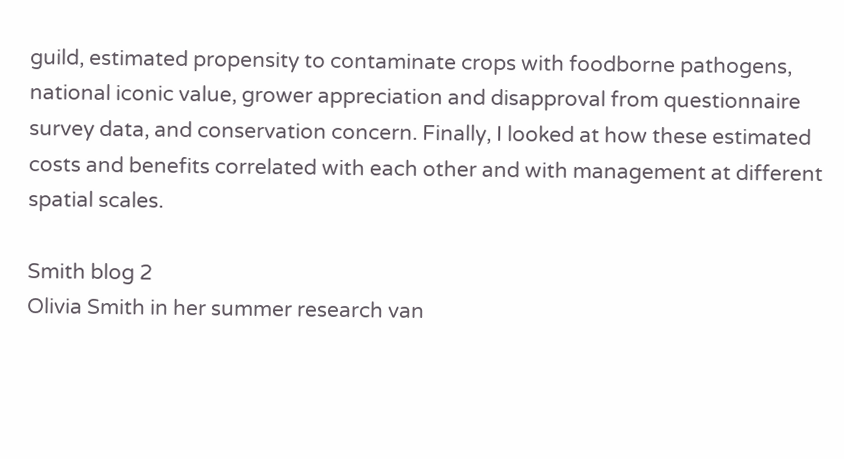guild, estimated propensity to contaminate crops with foodborne pathogens, national iconic value, grower appreciation and disapproval from questionnaire survey data, and conservation concern. Finally, I looked at how these estimated costs and benefits correlated with each other and with management at different spatial scales.

Smith blog 2
Olivia Smith in her summer research van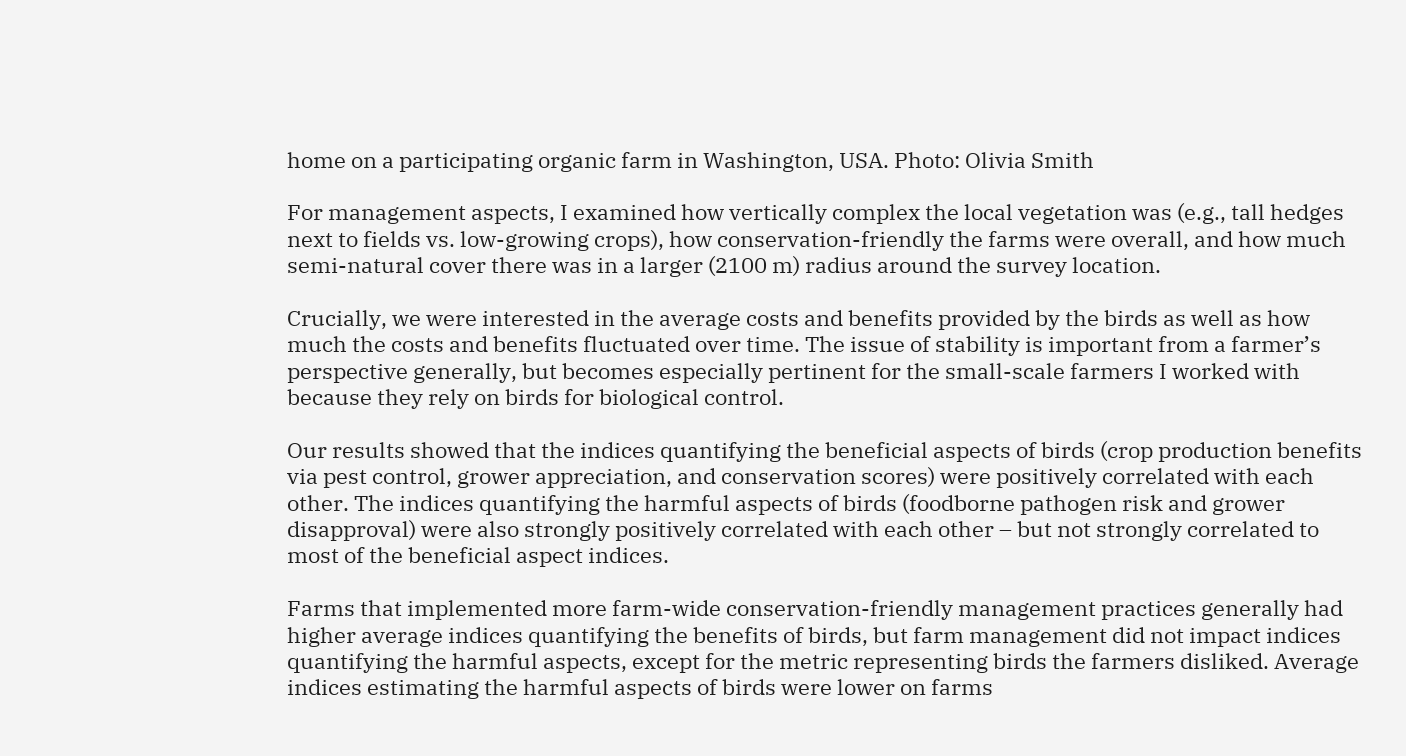home on a participating organic farm in Washington, USA. Photo: Olivia Smith

For management aspects, I examined how vertically complex the local vegetation was (e.g., tall hedges next to fields vs. low-growing crops), how conservation-friendly the farms were overall, and how much semi-natural cover there was in a larger (2100 m) radius around the survey location.

Crucially, we were interested in the average costs and benefits provided by the birds as well as how much the costs and benefits fluctuated over time. The issue of stability is important from a farmer’s perspective generally, but becomes especially pertinent for the small-scale farmers I worked with because they rely on birds for biological control.

Our results showed that the indices quantifying the beneficial aspects of birds (crop production benefits via pest control, grower appreciation, and conservation scores) were positively correlated with each other. The indices quantifying the harmful aspects of birds (foodborne pathogen risk and grower disapproval) were also strongly positively correlated with each other – but not strongly correlated to most of the beneficial aspect indices.

Farms that implemented more farm-wide conservation-friendly management practices generally had higher average indices quantifying the benefits of birds, but farm management did not impact indices quantifying the harmful aspects, except for the metric representing birds the farmers disliked. Average indices estimating the harmful aspects of birds were lower on farms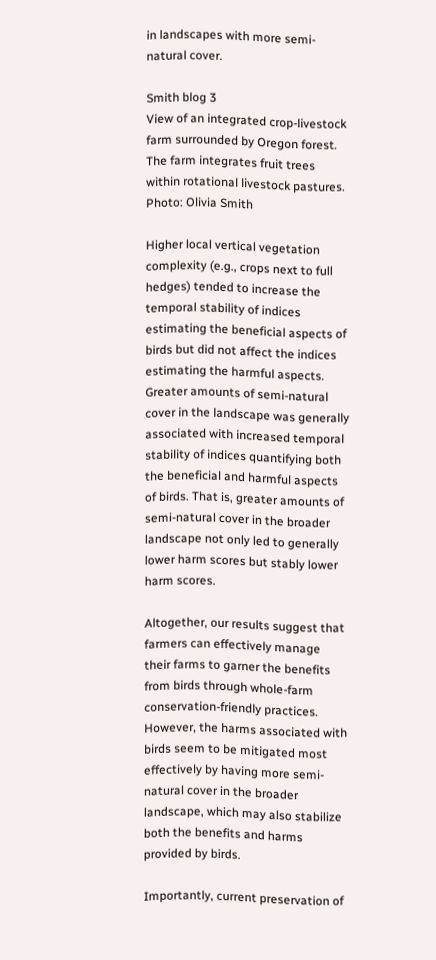in landscapes with more semi-natural cover.

Smith blog 3
View of an integrated crop-livestock farm surrounded by Oregon forest. The farm integrates fruit trees within rotational livestock pastures. Photo: Olivia Smith

Higher local vertical vegetation complexity (e.g., crops next to full hedges) tended to increase the temporal stability of indices estimating the beneficial aspects of birds but did not affect the indices estimating the harmful aspects. Greater amounts of semi-natural cover in the landscape was generally associated with increased temporal stability of indices quantifying both the beneficial and harmful aspects of birds. That is, greater amounts of semi-natural cover in the broader landscape not only led to generally lower harm scores but stably lower harm scores.

Altogether, our results suggest that farmers can effectively manage their farms to garner the benefits from birds through whole-farm conservation-friendly practices. However, the harms associated with birds seem to be mitigated most effectively by having more semi-natural cover in the broader landscape, which may also stabilize both the benefits and harms provided by birds.

Importantly, current preservation of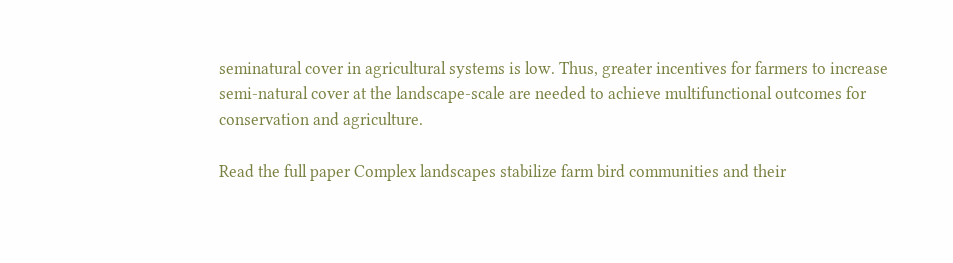seminatural cover in agricultural systems is low. Thus, greater incentives for farmers to increase semi-natural cover at the landscape-scale are needed to achieve multifunctional outcomes for conservation and agriculture.

Read the full paper Complex landscapes stabilize farm bird communities and their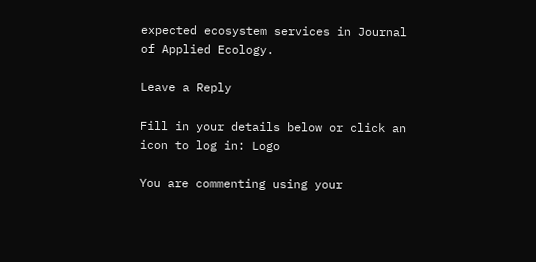expected ecosystem services in Journal of Applied Ecology.

Leave a Reply

Fill in your details below or click an icon to log in: Logo

You are commenting using your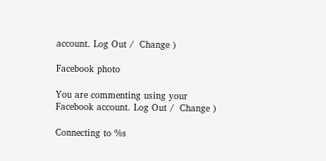account. Log Out /  Change )

Facebook photo

You are commenting using your Facebook account. Log Out /  Change )

Connecting to %s